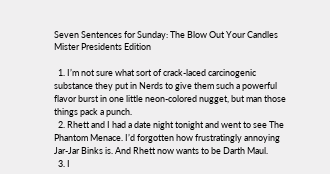Seven Sentences for Sunday: The Blow Out Your Candles Mister Presidents Edition

  1. I’m not sure what sort of crack-laced carcinogenic substance they put in Nerds to give them such a powerful flavor burst in one little neon-colored nugget, but man those things pack a punch.
  2. Rhett and I had a date night tonight and went to see The Phantom Menace. I’d forgotten how frustratingly annoying Jar-Jar Binks is. And Rhett now wants to be Darth Maul.
  3. I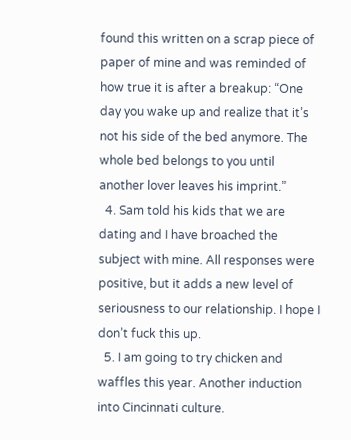found this written on a scrap piece of paper of mine and was reminded of how true it is after a breakup: “One day you wake up and realize that it’s not his side of the bed anymore. The whole bed belongs to you until another lover leaves his imprint.”
  4. Sam told his kids that we are dating and I have broached the subject with mine. All responses were positive, but it adds a new level of seriousness to our relationship. I hope I don’t fuck this up.
  5. I am going to try chicken and waffles this year. Another induction into Cincinnati culture.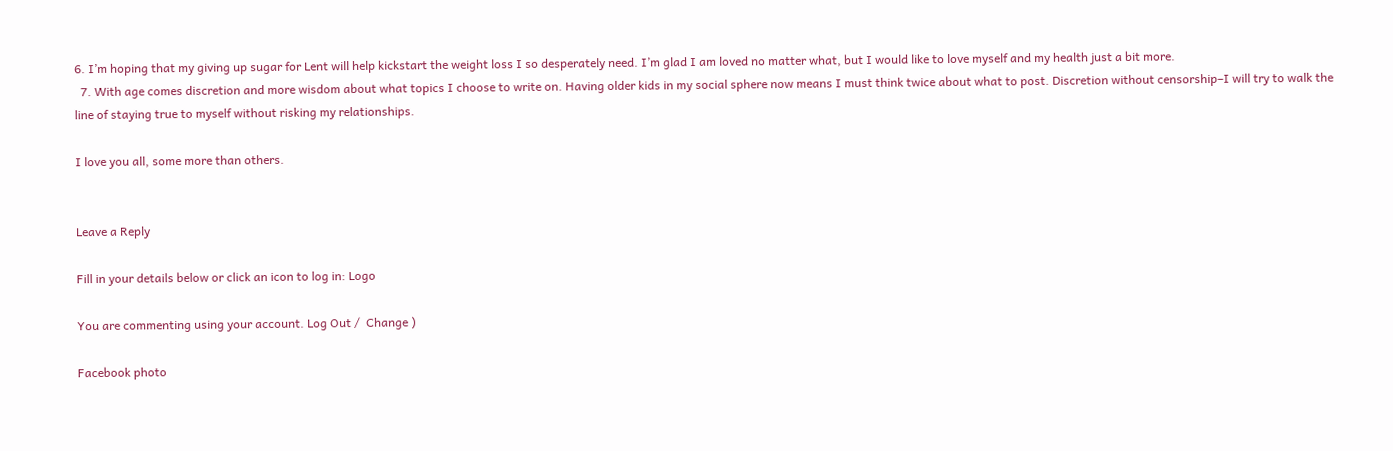6. I’m hoping that my giving up sugar for Lent will help kickstart the weight loss I so desperately need. I’m glad I am loved no matter what, but I would like to love myself and my health just a bit more.
  7. With age comes discretion and more wisdom about what topics I choose to write on. Having older kids in my social sphere now means I must think twice about what to post. Discretion without censorship–I will try to walk the line of staying true to myself without risking my relationships.

I love you all, some more than others.


Leave a Reply

Fill in your details below or click an icon to log in: Logo

You are commenting using your account. Log Out /  Change )

Facebook photo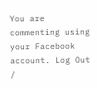You are commenting using your Facebook account. Log Out /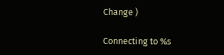Change )

Connecting to %s